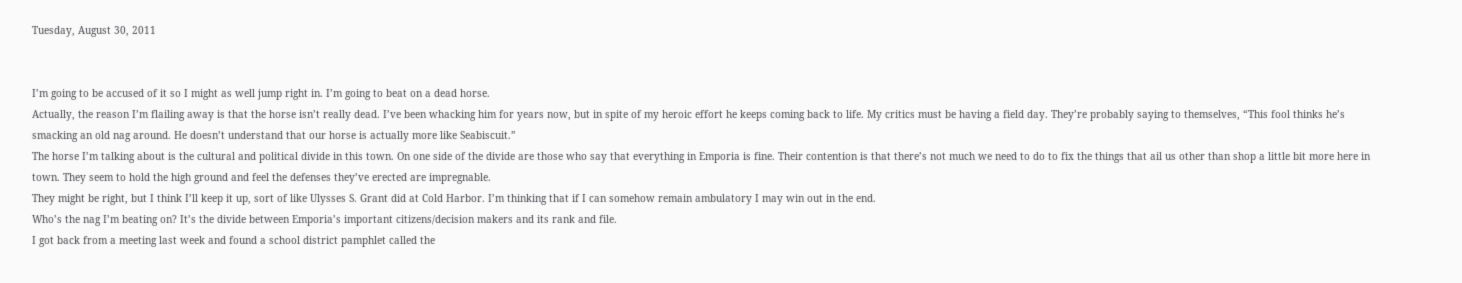Tuesday, August 30, 2011


I’m going to be accused of it so I might as well jump right in. I’m going to beat on a dead horse.
Actually, the reason I’m flailing away is that the horse isn’t really dead. I’ve been whacking him for years now, but in spite of my heroic effort he keeps coming back to life. My critics must be having a field day. They’re probably saying to themselves, “This fool thinks he’s smacking an old nag around. He doesn’t understand that our horse is actually more like Seabiscuit.”
The horse I’m talking about is the cultural and political divide in this town. On one side of the divide are those who say that everything in Emporia is fine. Their contention is that there’s not much we need to do to fix the things that ail us other than shop a little bit more here in town. They seem to hold the high ground and feel the defenses they’ve erected are impregnable.
They might be right, but I think I’ll keep it up, sort of like Ulysses S. Grant did at Cold Harbor. I’m thinking that if I can somehow remain ambulatory I may win out in the end.
Who’s the nag I’m beating on? It’s the divide between Emporia’s important citizens/decision makers and its rank and file.
I got back from a meeting last week and found a school district pamphlet called the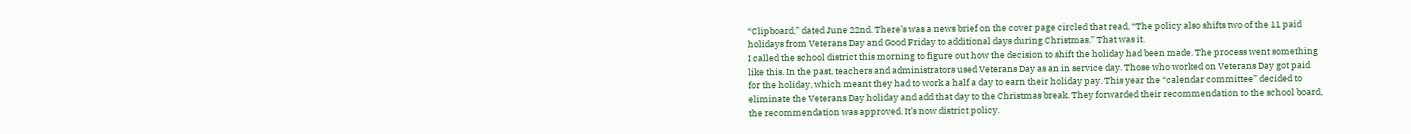“Clipboard,” dated June 22nd. There’s was a news brief on the cover page circled that read, “The policy also shifts two of the 11 paid holidays from Veterans Day and Good Friday to additional days during Christmas.” That was it.
I called the school district this morning to figure out how the decision to shift the holiday had been made. The process went something like this. In the past, teachers and administrators used Veterans Day as an in service day. Those who worked on Veterans Day got paid for the holiday, which meant they had to work a half a day to earn their holiday pay. This year the “calendar committee” decided to eliminate the Veterans Day holiday and add that day to the Christmas break. They forwarded their recommendation to the school board, the recommendation was approved. It’s now district policy.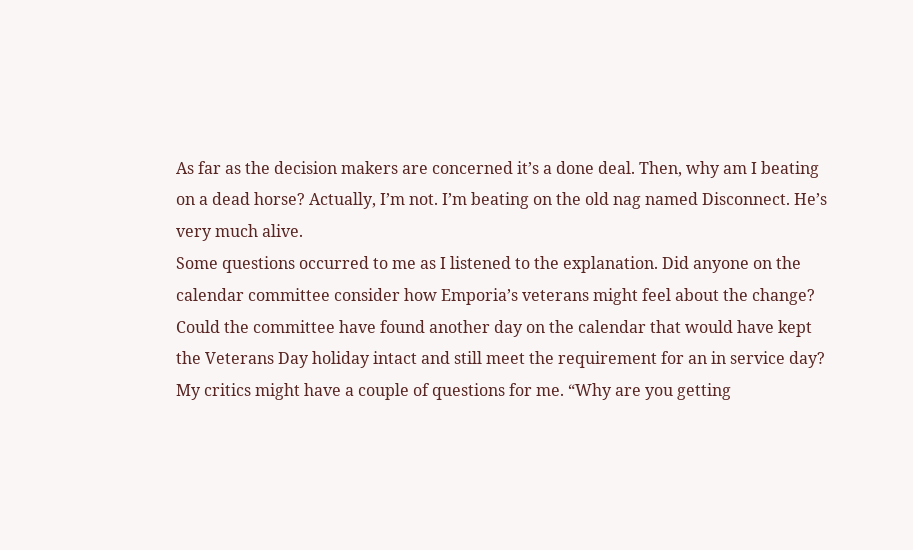As far as the decision makers are concerned it’s a done deal. Then, why am I beating on a dead horse? Actually, I’m not. I’m beating on the old nag named Disconnect. He’s very much alive.
Some questions occurred to me as I listened to the explanation. Did anyone on the calendar committee consider how Emporia’s veterans might feel about the change? Could the committee have found another day on the calendar that would have kept the Veterans Day holiday intact and still meet the requirement for an in service day?
My critics might have a couple of questions for me. “Why are you getting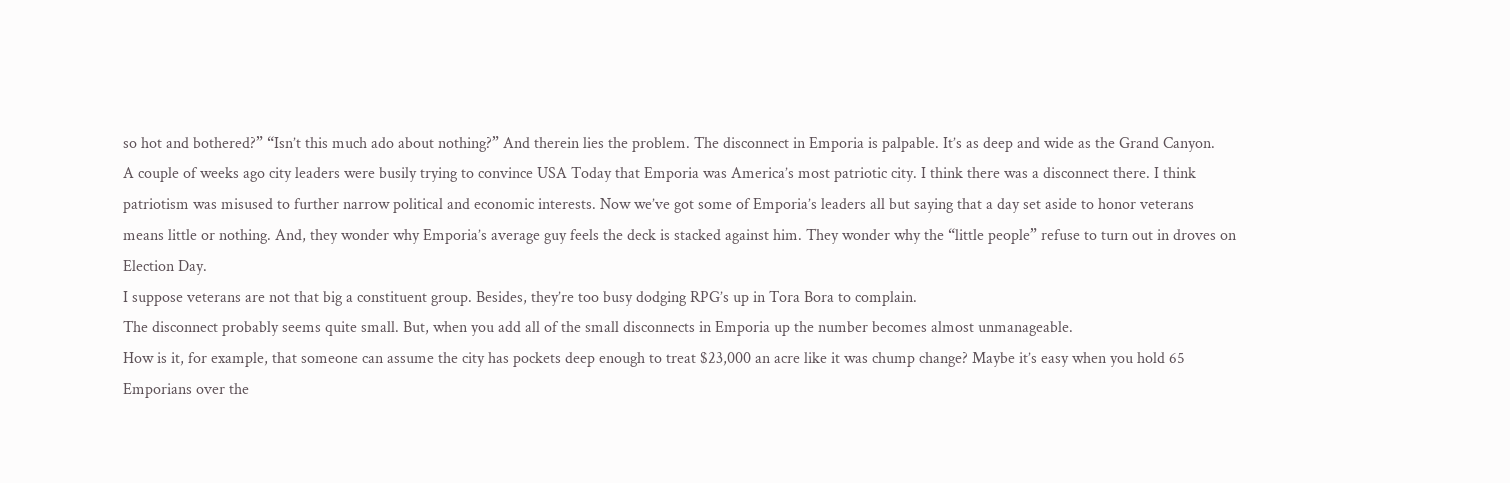so hot and bothered?” “Isn’t this much ado about nothing?” And therein lies the problem. The disconnect in Emporia is palpable. It’s as deep and wide as the Grand Canyon.
A couple of weeks ago city leaders were busily trying to convince USA Today that Emporia was America’s most patriotic city. I think there was a disconnect there. I think patriotism was misused to further narrow political and economic interests. Now we’ve got some of Emporia’s leaders all but saying that a day set aside to honor veterans means little or nothing. And, they wonder why Emporia’s average guy feels the deck is stacked against him. They wonder why the “little people” refuse to turn out in droves on Election Day.
I suppose veterans are not that big a constituent group. Besides, they’re too busy dodging RPG’s up in Tora Bora to complain.
The disconnect probably seems quite small. But, when you add all of the small disconnects in Emporia up the number becomes almost unmanageable.
How is it, for example, that someone can assume the city has pockets deep enough to treat $23,000 an acre like it was chump change? Maybe it’s easy when you hold 65 Emporians over the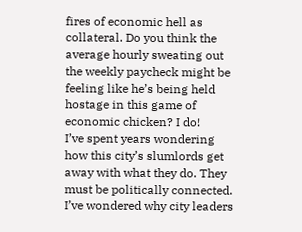fires of economic hell as collateral. Do you think the average hourly sweating out the weekly paycheck might be feeling like he’s being held hostage in this game of economic chicken? I do!
I’ve spent years wondering how this city’s slumlords get away with what they do. They must be politically connected. I’ve wondered why city leaders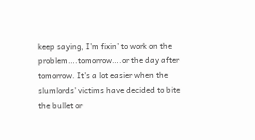keep saying, I’m fixin’ to work on the problem….tomorrow….or the day after tomorrow. It’s a lot easier when the slumlords’ victims have decided to bite the bullet or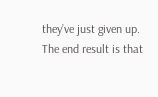they’ve just given up.
The end result is that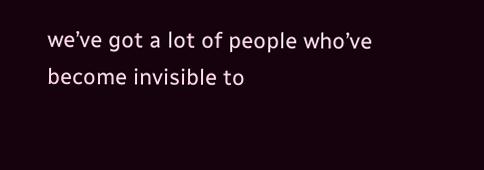we’ve got a lot of people who’ve become invisible to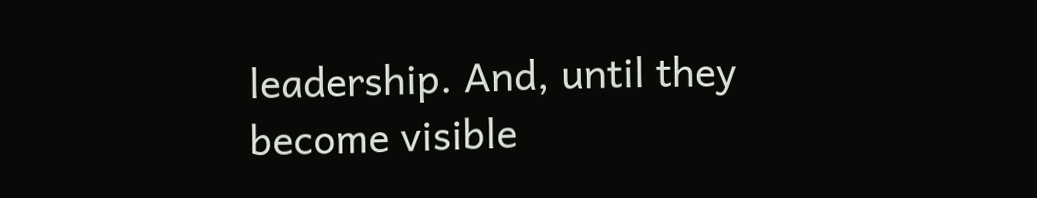leadership. And, until they become visible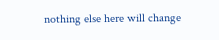nothing else here will change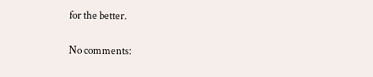for the better.

No comments: